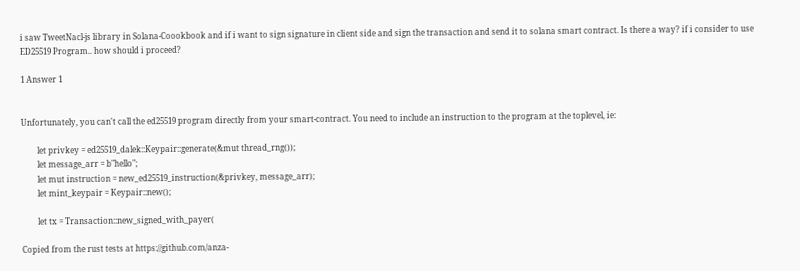i saw TweetNacl-js library in Solana-Coookbook and if i want to sign signature in client side and sign the transaction and send it to solana smart contract. Is there a way? if i consider to use ED25519 Program.. how should i proceed?

1 Answer 1


Unfortunately, you can't call the ed25519 program directly from your smart-contract. You need to include an instruction to the program at the toplevel, ie:

        let privkey = ed25519_dalek::Keypair::generate(&mut thread_rng());
        let message_arr = b"hello";
        let mut instruction = new_ed25519_instruction(&privkey, message_arr);
        let mint_keypair = Keypair::new();

        let tx = Transaction::new_signed_with_payer(

Copied from the rust tests at https://github.com/anza-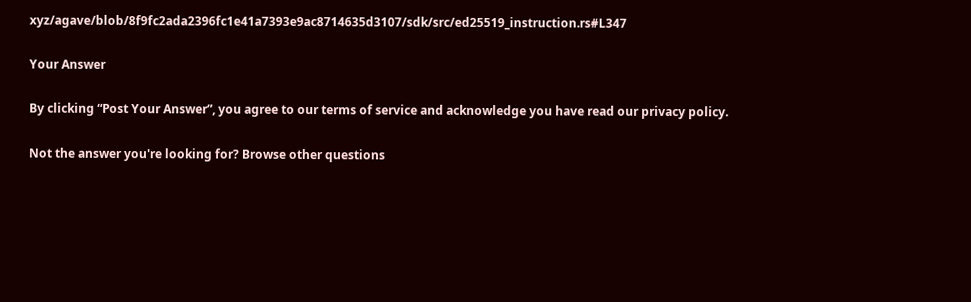xyz/agave/blob/8f9fc2ada2396fc1e41a7393e9ac8714635d3107/sdk/src/ed25519_instruction.rs#L347

Your Answer

By clicking “Post Your Answer”, you agree to our terms of service and acknowledge you have read our privacy policy.

Not the answer you're looking for? Browse other questions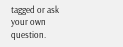tagged or ask your own question.